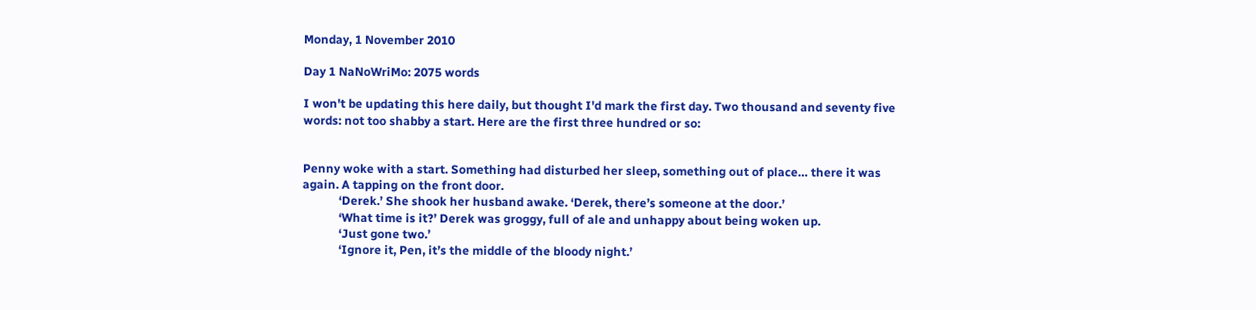Monday, 1 November 2010

Day 1 NaNoWriMo: 2075 words

I won't be updating this here daily, but thought I'd mark the first day. Two thousand and seventy five words: not too shabby a start. Here are the first three hundred or so:


Penny woke with a start. Something had disturbed her sleep, something out of place… there it was again. A tapping on the front door.
            ‘Derek.’ She shook her husband awake. ‘Derek, there’s someone at the door.’
            ‘What time is it?’ Derek was groggy, full of ale and unhappy about being woken up.
            ‘Just gone two.’
            ‘Ignore it, Pen, it’s the middle of the bloody night.’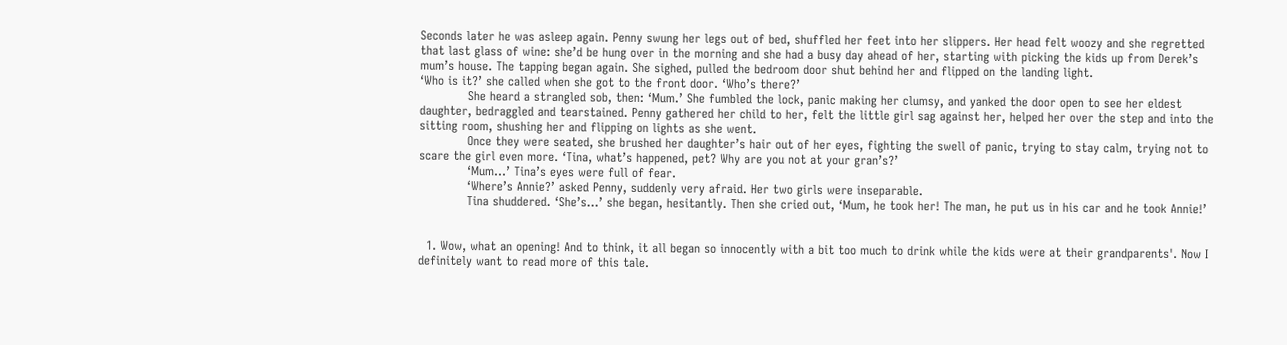Seconds later he was asleep again. Penny swung her legs out of bed, shuffled her feet into her slippers. Her head felt woozy and she regretted that last glass of wine: she’d be hung over in the morning and she had a busy day ahead of her, starting with picking the kids up from Derek’s mum’s house. The tapping began again. She sighed, pulled the bedroom door shut behind her and flipped on the landing light.
‘Who is it?’ she called when she got to the front door. ‘Who’s there?’
            She heard a strangled sob, then: ‘Mum.’ She fumbled the lock, panic making her clumsy, and yanked the door open to see her eldest daughter, bedraggled and tearstained. Penny gathered her child to her, felt the little girl sag against her, helped her over the step and into the sitting room, shushing her and flipping on lights as she went.
            Once they were seated, she brushed her daughter’s hair out of her eyes, fighting the swell of panic, trying to stay calm, trying not to scare the girl even more. ‘Tina, what’s happened, pet? Why are you not at your gran’s?’
            ‘Mum…’ Tina’s eyes were full of fear.
            ‘Where’s Annie?’ asked Penny, suddenly very afraid. Her two girls were inseparable.
            Tina shuddered. ‘She’s…’ she began, hesitantly. Then she cried out, ‘Mum, he took her! The man, he put us in his car and he took Annie!’


  1. Wow, what an opening! And to think, it all began so innocently with a bit too much to drink while the kids were at their grandparents'. Now I definitely want to read more of this tale.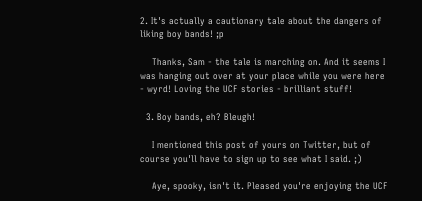2. It's actually a cautionary tale about the dangers of liking boy bands! ;p

    Thanks, Sam - the tale is marching on. And it seems I was hanging out over at your place while you were here - wyrd! Loving the UCF stories - brilliant stuff!

  3. Boy bands, eh? Bleugh!

    I mentioned this post of yours on Twitter, but of course you'll have to sign up to see what I said. ;)

    Aye, spooky, isn't it. Pleased you're enjoying the UCF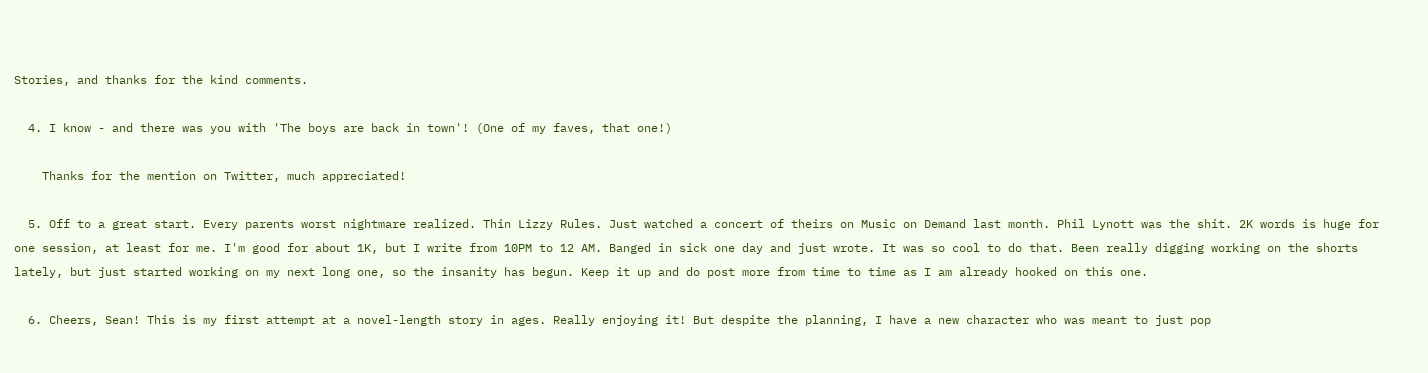Stories, and thanks for the kind comments.

  4. I know - and there was you with 'The boys are back in town'! (One of my faves, that one!)

    Thanks for the mention on Twitter, much appreciated!

  5. Off to a great start. Every parents worst nightmare realized. Thin Lizzy Rules. Just watched a concert of theirs on Music on Demand last month. Phil Lynott was the shit. 2K words is huge for one session, at least for me. I'm good for about 1K, but I write from 10PM to 12 AM. Banged in sick one day and just wrote. It was so cool to do that. Been really digging working on the shorts lately, but just started working on my next long one, so the insanity has begun. Keep it up and do post more from time to time as I am already hooked on this one.

  6. Cheers, Sean! This is my first attempt at a novel-length story in ages. Really enjoying it! But despite the planning, I have a new character who was meant to just pop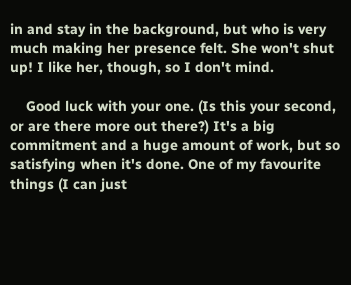in and stay in the background, but who is very much making her presence felt. She won't shut up! I like her, though, so I don't mind.

    Good luck with your one. (Is this your second, or are there more out there?) It's a big commitment and a huge amount of work, but so satisfying when it's done. One of my favourite things (I can just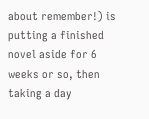about remember!) is putting a finished novel aside for 6 weeks or so, then taking a day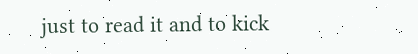just to read it and to kick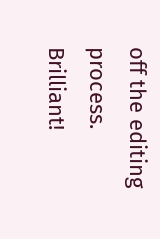off the editing process. Brilliant!